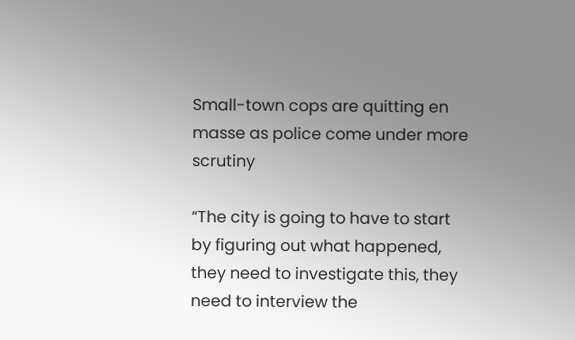Small-town cops are quitting en masse as police come under more scrutiny

“The city is going to have to start by figuring out what happened, they need to investigate this, they need to interview the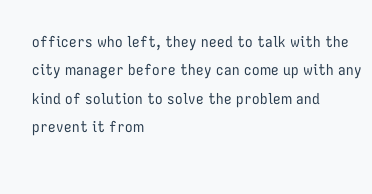officers who left, they need to talk with the city manager before they can come up with any kind of solution to solve the problem and prevent it from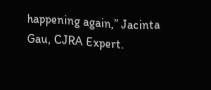happening again,” Jacinta Gau, CJRA Expert.